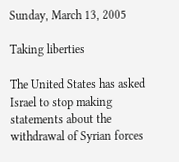Sunday, March 13, 2005

Taking liberties

The United States has asked Israel to stop making statements about the withdrawal of Syrian forces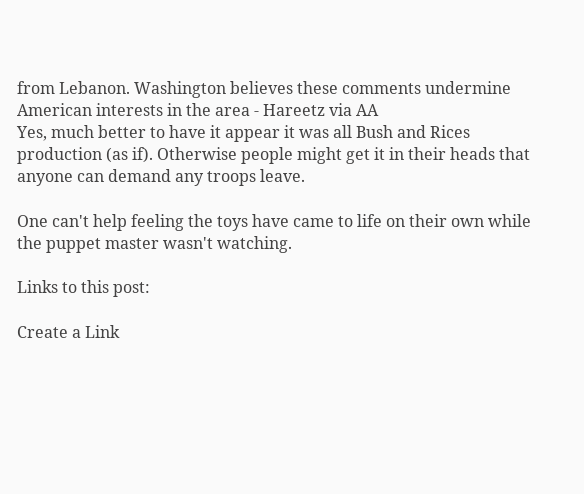from Lebanon. Washington believes these comments undermine American interests in the area - Hareetz via AA
Yes, much better to have it appear it was all Bush and Rices production (as if). Otherwise people might get it in their heads that anyone can demand any troops leave.

One can't help feeling the toys have came to life on their own while the puppet master wasn't watching.

Links to this post:

Create a Link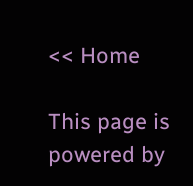<< Home

This page is powered by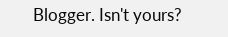Blogger. Isn't yours?